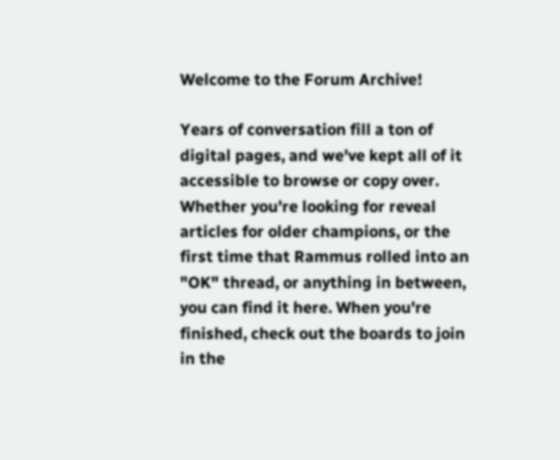Welcome to the Forum Archive!

Years of conversation fill a ton of digital pages, and we've kept all of it accessible to browse or copy over. Whether you're looking for reveal articles for older champions, or the first time that Rammus rolled into an "OK" thread, or anything in between, you can find it here. When you're finished, check out the boards to join in the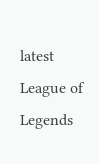latest League of Legends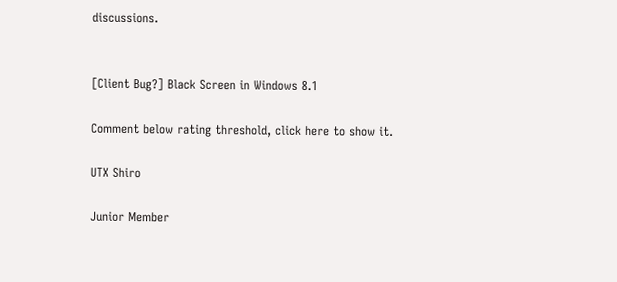discussions.


[Client Bug?] Black Screen in Windows 8.1

Comment below rating threshold, click here to show it.

UTX Shiro

Junior Member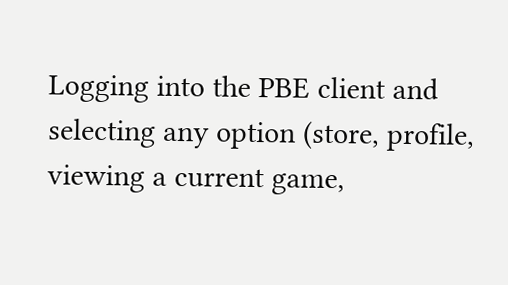Logging into the PBE client and selecting any option (store, profile, viewing a current game,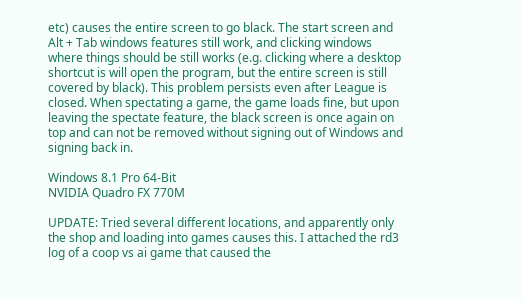etc) causes the entire screen to go black. The start screen and Alt + Tab windows features still work, and clicking windows where things should be still works (e.g. clicking where a desktop shortcut is will open the program, but the entire screen is still covered by black). This problem persists even after League is closed. When spectating a game, the game loads fine, but upon leaving the spectate feature, the black screen is once again on top and can not be removed without signing out of Windows and signing back in.

Windows 8.1 Pro 64-Bit
NVIDIA Quadro FX 770M

UPDATE: Tried several different locations, and apparently only the shop and loading into games causes this. I attached the rd3 log of a coop vs ai game that caused the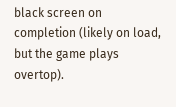black screen on completion (likely on load, but the game plays overtop).